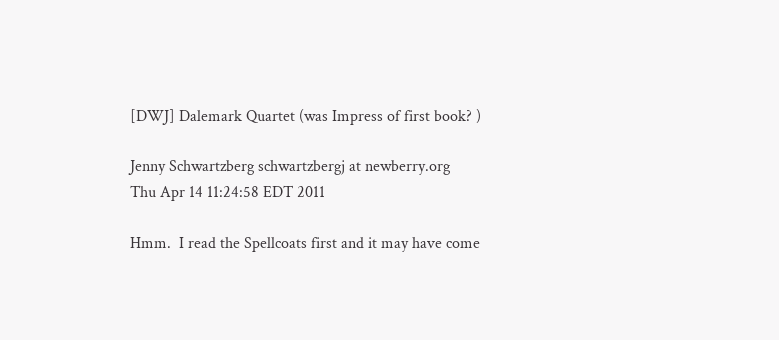[DWJ] Dalemark Quartet (was Impress of first book? )

Jenny Schwartzberg schwartzbergj at newberry.org
Thu Apr 14 11:24:58 EDT 2011

Hmm.  I read the Spellcoats first and it may have come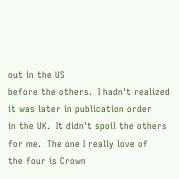out in the US
before the others.  I hadn't realized it was later in publication order
in the UK.  It didn't spoil the others for me.  The one I really love of
the four is Crown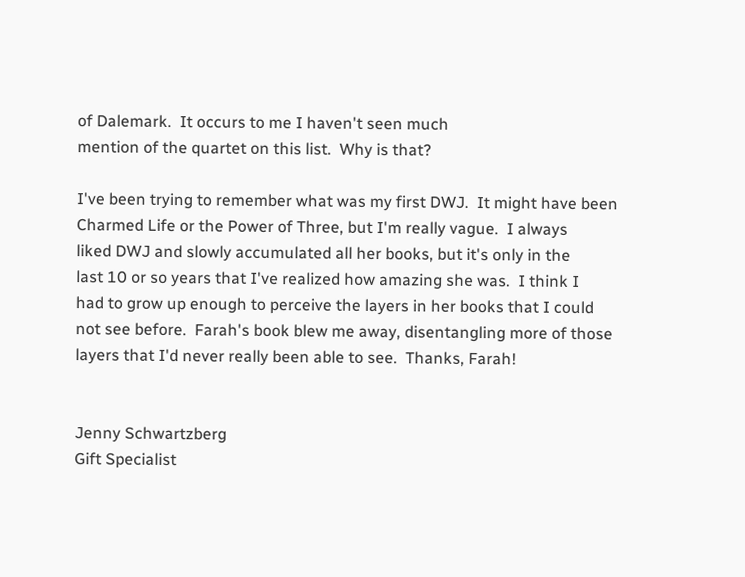of Dalemark.  It occurs to me I haven't seen much
mention of the quartet on this list.  Why is that?

I've been trying to remember what was my first DWJ.  It might have been
Charmed Life or the Power of Three, but I'm really vague.  I always
liked DWJ and slowly accumulated all her books, but it's only in the
last 10 or so years that I've realized how amazing she was.  I think I
had to grow up enough to perceive the layers in her books that I could
not see before.  Farah's book blew me away, disentangling more of those
layers that I'd never really been able to see.  Thanks, Farah!


Jenny Schwartzberg
Gift Specialist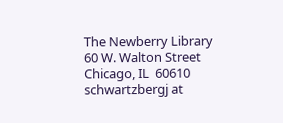The Newberry Library
60 W. Walton Street
Chicago, IL  60610
schwartzbergj at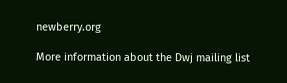newberry.org

More information about the Dwj mailing list